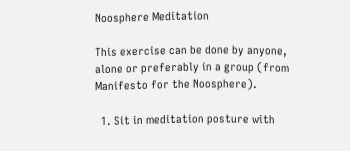Noosphere Meditation

This exercise can be done by anyone, alone or preferably in a group (from Manifesto for the Noosphere).

  1. Sit in meditation posture with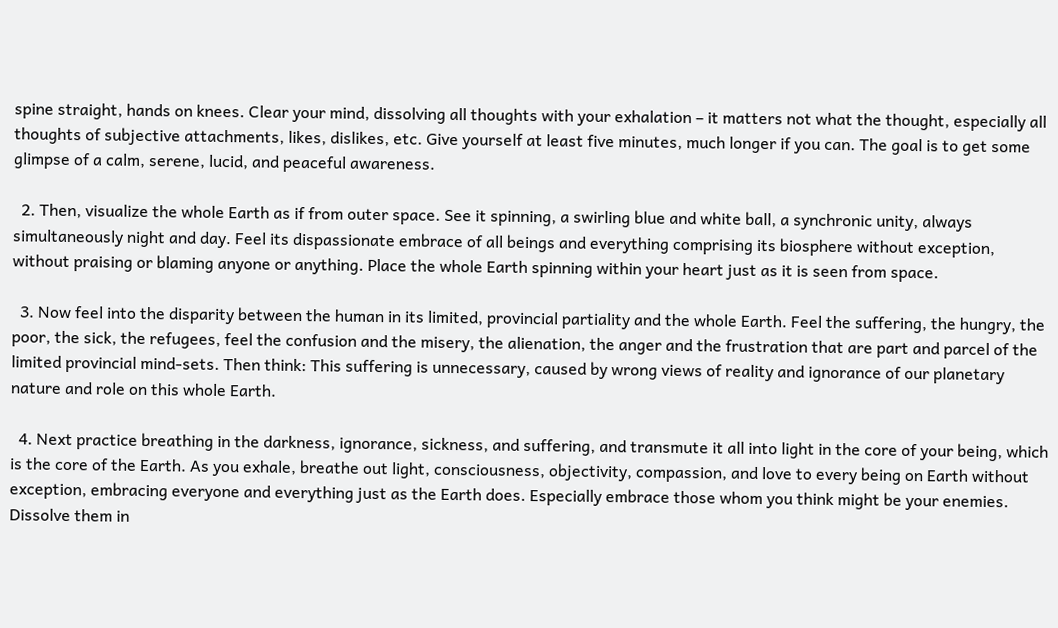spine straight, hands on knees. Clear your mind, dissolving all thoughts with your exhalation – it matters not what the thought, especially all thoughts of subjective attachments, likes, dislikes, etc. Give yourself at least five minutes, much longer if you can. The goal is to get some glimpse of a calm, serene, lucid, and peaceful awareness.

  2. Then, visualize the whole Earth as if from outer space. See it spinning, a swirling blue and white ball, a synchronic unity, always simultaneously night and day. Feel its dispassionate embrace of all beings and everything comprising its biosphere without exception, without praising or blaming anyone or anything. Place the whole Earth spinning within your heart just as it is seen from space.

  3. Now feel into the disparity between the human in its limited, provincial partiality and the whole Earth. Feel the suffering, the hungry, the poor, the sick, the refugees, feel the confusion and the misery, the alienation, the anger and the frustration that are part and parcel of the limited provincial mind-sets. Then think: This suffering is unnecessary, caused by wrong views of reality and ignorance of our planetary nature and role on this whole Earth.

  4. Next practice breathing in the darkness, ignorance, sickness, and suffering, and transmute it all into light in the core of your being, which is the core of the Earth. As you exhale, breathe out light, consciousness, objectivity, compassion, and love to every being on Earth without exception, embracing everyone and everything just as the Earth does. Especially embrace those whom you think might be your enemies. Dissolve them in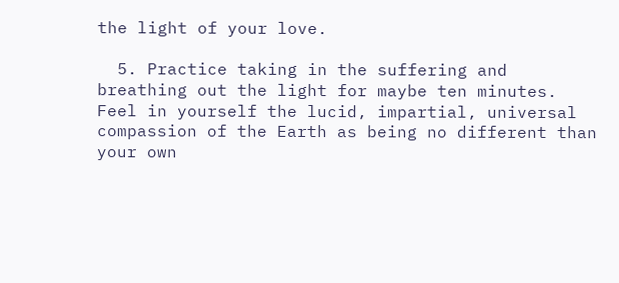the light of your love.

  5. Practice taking in the suffering and breathing out the light for maybe ten minutes. Feel in yourself the lucid, impartial, universal compassion of the Earth as being no different than your own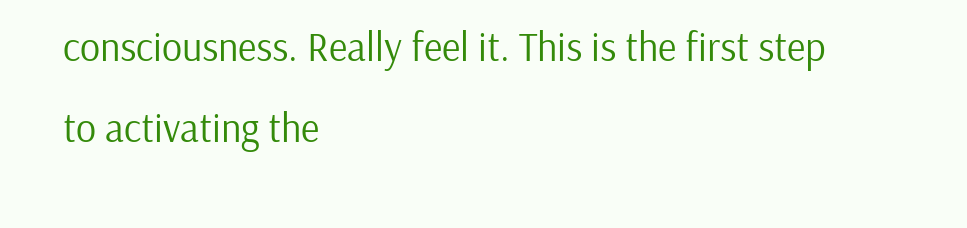consciousness. Really feel it. This is the first step to activating the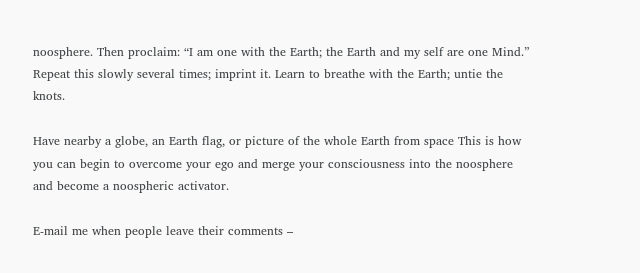noosphere. Then proclaim: “I am one with the Earth; the Earth and my self are one Mind.” Repeat this slowly several times; imprint it. Learn to breathe with the Earth; untie the knots.

Have nearby a globe, an Earth flag, or picture of the whole Earth from space This is how you can begin to overcome your ego and merge your consciousness into the noosphere and become a noospheric activator.

E-mail me when people leave their comments –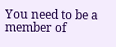You need to be a member of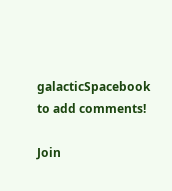galacticSpacebook to add comments!

Join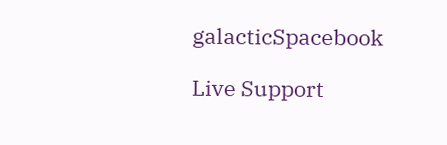galacticSpacebook

Live Support